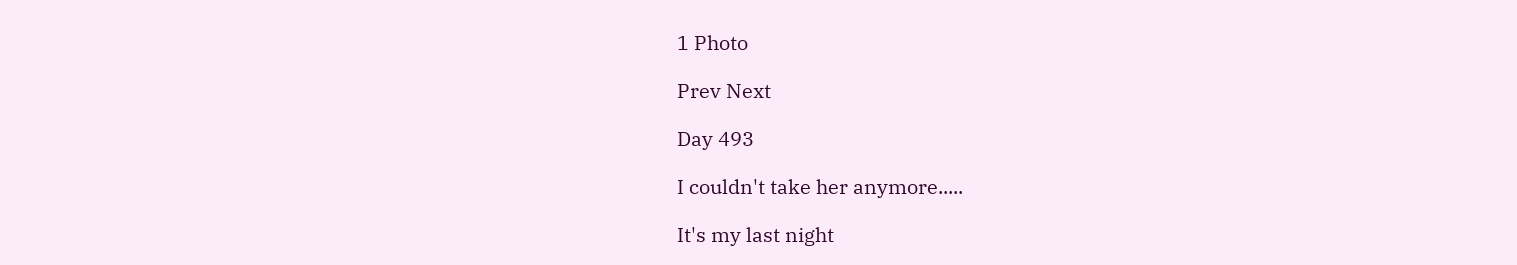1 Photo

Prev Next

Day 493

I couldn't take her anymore.....

It's my last night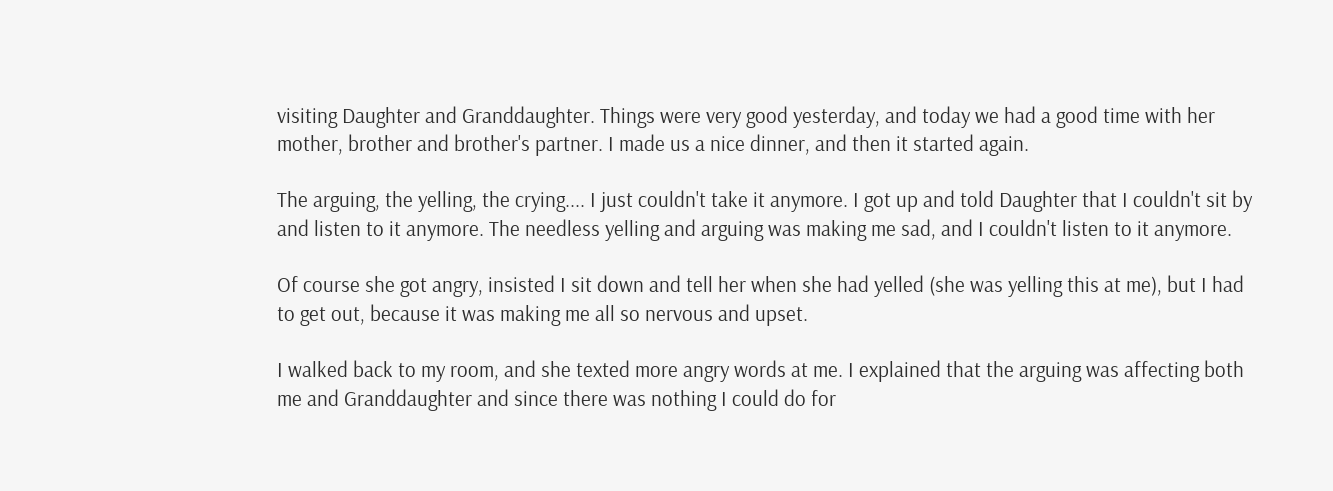visiting Daughter and Granddaughter. Things were very good yesterday, and today we had a good time with her mother, brother and brother's partner. I made us a nice dinner, and then it started again.

The arguing, the yelling, the crying.... I just couldn't take it anymore. I got up and told Daughter that I couldn't sit by and listen to it anymore. The needless yelling and arguing was making me sad, and I couldn't listen to it anymore.

Of course she got angry, insisted I sit down and tell her when she had yelled (she was yelling this at me), but I had to get out, because it was making me all so nervous and upset.

I walked back to my room, and she texted more angry words at me. I explained that the arguing was affecting both me and Granddaughter and since there was nothing I could do for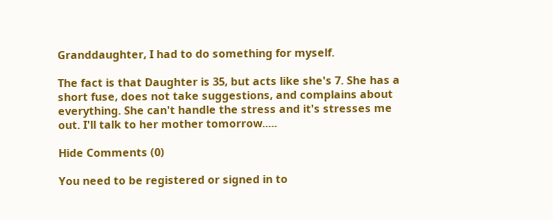Granddaughter, I had to do something for myself.

The fact is that Daughter is 35, but acts like she's 7. She has a short fuse, does not take suggestions, and complains about everything. She can't handle the stress and it's stresses me out. I'll talk to her mother tomorrow.....

Hide Comments (0)

You need to be registered or signed in to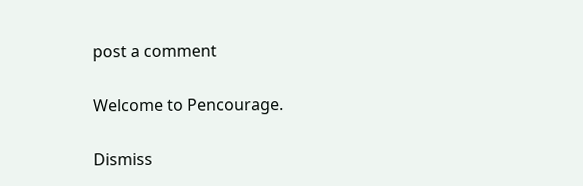post a comment


Welcome to Pencourage.


Dismiss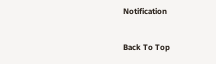Notification

Back To Top